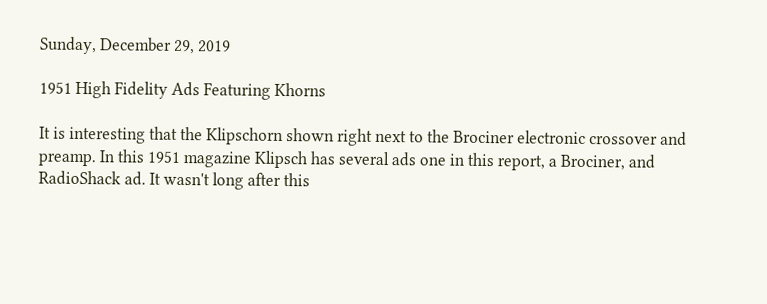Sunday, December 29, 2019

1951 High Fidelity Ads Featuring Khorns

It is interesting that the Klipschorn shown right next to the Brociner electronic crossover and preamp. In this 1951 magazine Klipsch has several ads one in this report, a Brociner, and RadioShack ad. It wasn't long after this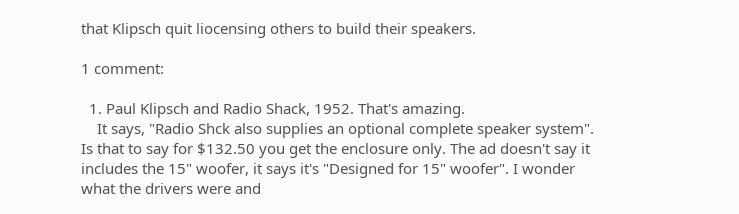that Klipsch quit liocensing others to build their speakers.

1 comment:

  1. Paul Klipsch and Radio Shack, 1952. That's amazing.
    It says, "Radio Shck also supplies an optional complete speaker system". Is that to say for $132.50 you get the enclosure only. The ad doesn't say it includes the 15" woofer, it says it's "Designed for 15" woofer". I wonder what the drivers were and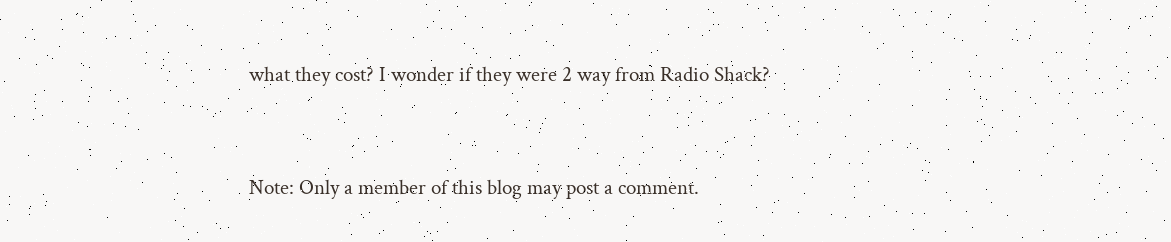what they cost? I wonder if they were 2 way from Radio Shack?


Note: Only a member of this blog may post a comment.